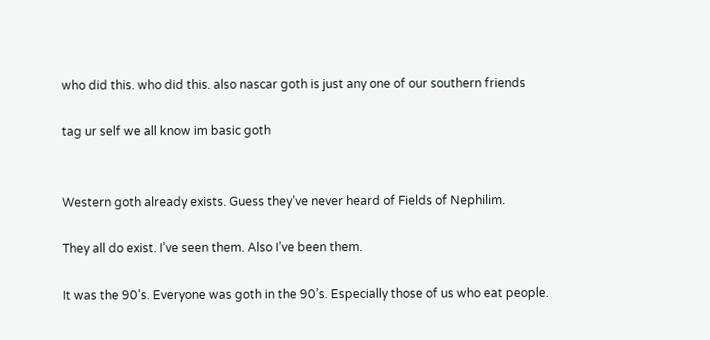who did this. who did this. also nascar goth is just any one of our southern friends

tag ur self we all know im basic goth


Western goth already exists. Guess they’ve never heard of Fields of Nephilim.

They all do exist. I’ve seen them. Also I’ve been them.

It was the 90’s. Everyone was goth in the 90’s. Especially those of us who eat people.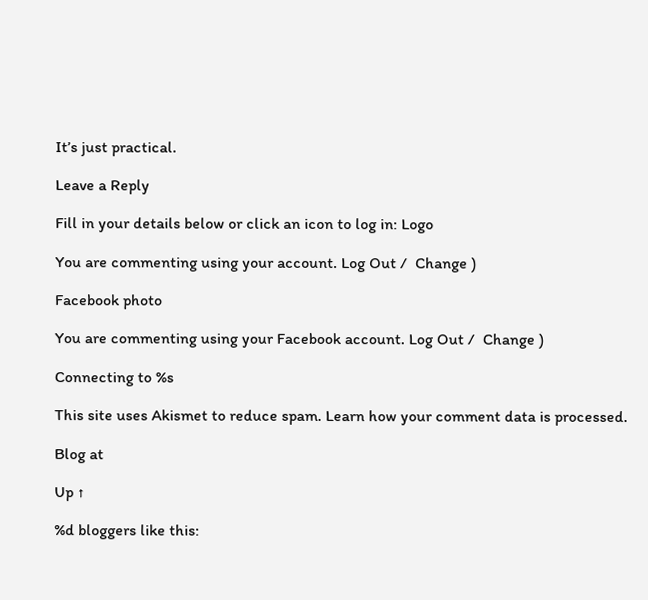It’s just practical.

Leave a Reply

Fill in your details below or click an icon to log in: Logo

You are commenting using your account. Log Out /  Change )

Facebook photo

You are commenting using your Facebook account. Log Out /  Change )

Connecting to %s

This site uses Akismet to reduce spam. Learn how your comment data is processed.

Blog at

Up ↑

%d bloggers like this: